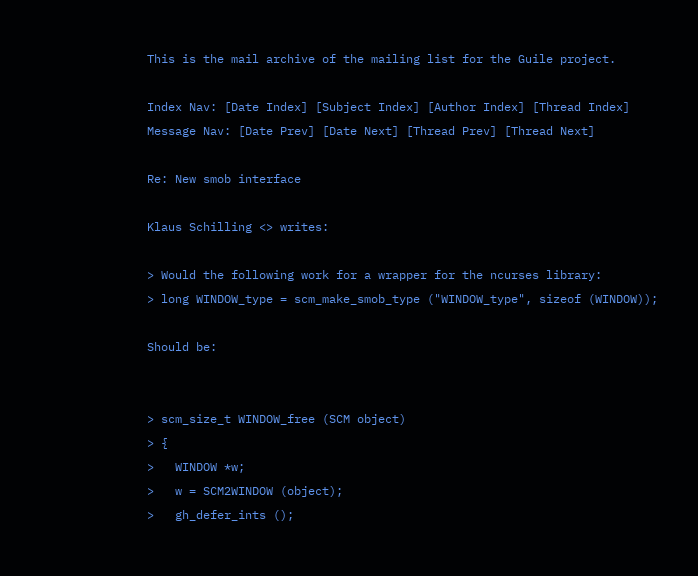This is the mail archive of the mailing list for the Guile project.

Index Nav: [Date Index] [Subject Index] [Author Index] [Thread Index]
Message Nav: [Date Prev] [Date Next] [Thread Prev] [Thread Next]

Re: New smob interface

Klaus Schilling <> writes:

> Would the following work for a wrapper for the ncurses library:
> long WINDOW_type = scm_make_smob_type ("WINDOW_type", sizeof (WINDOW));

Should be:


> scm_size_t WINDOW_free (SCM object)
> {
>   WINDOW *w;
>   w = SCM2WINDOW (object);
>   gh_defer_ints ();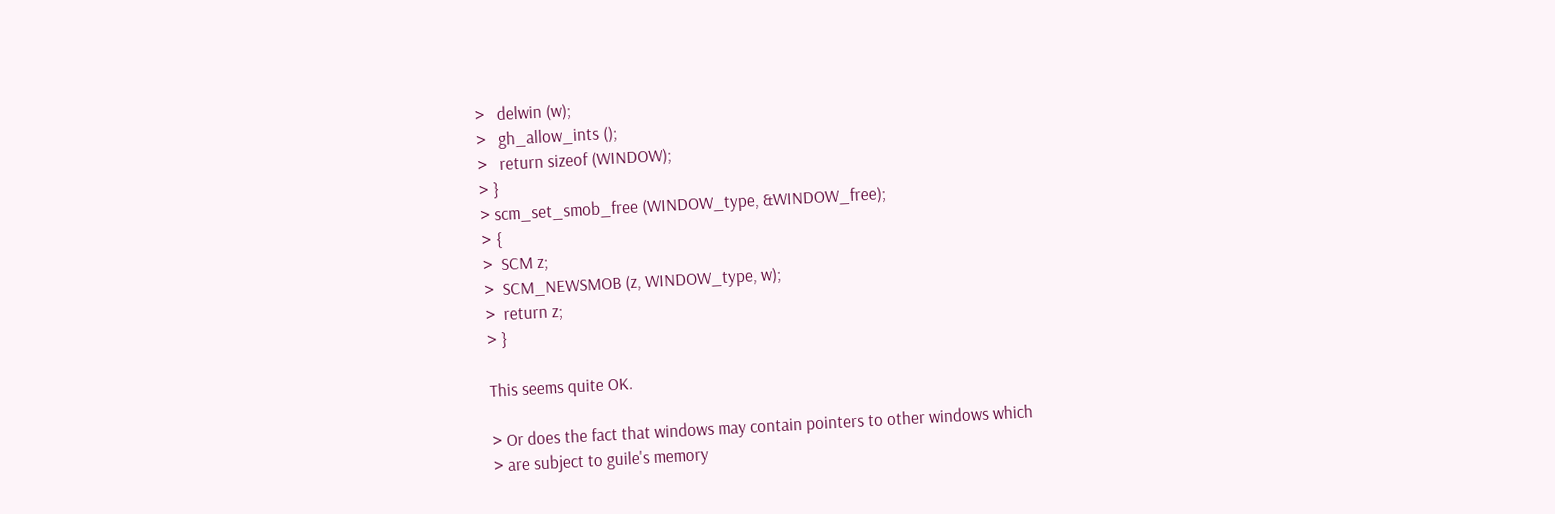>   delwin (w);
>   gh_allow_ints ();
>   return sizeof (WINDOW);
> }
> scm_set_smob_free (WINDOW_type, &WINDOW_free);
> {
>  SCM z;
>  SCM_NEWSMOB (z, WINDOW_type, w);
>  return z;
> }

This seems quite OK.

> Or does the fact that windows may contain pointers to other windows which
> are subject to guile's memory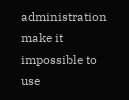administration make it impossible to use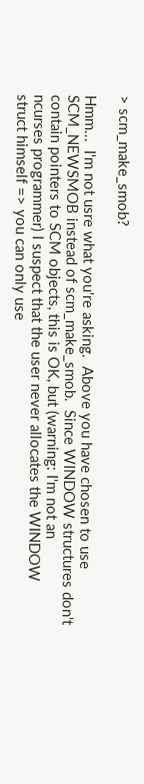> scm_make_smob?

Hmm...  I'm not usre what you're asking.  Above you have chosen to use
SCM_NEWSMOB instead of scm_make_smob.  Since WINDOW structures don't
contain pointers to SCM objects, this is OK, but (warning: I'm not an
ncurses programmer) I suspect that the user never allocates the WINDOW
struct himself => you can only use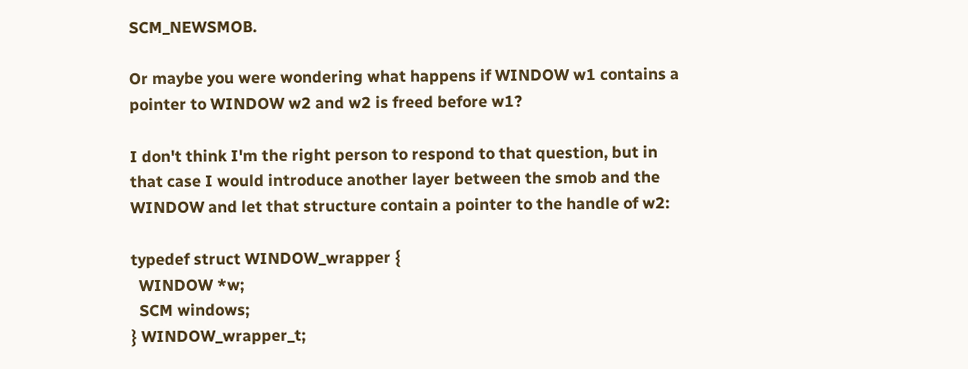SCM_NEWSMOB.

Or maybe you were wondering what happens if WINDOW w1 contains a
pointer to WINDOW w2 and w2 is freed before w1?

I don't think I'm the right person to respond to that question, but in
that case I would introduce another layer between the smob and the
WINDOW and let that structure contain a pointer to the handle of w2:

typedef struct WINDOW_wrapper {
  WINDOW *w;
  SCM windows;
} WINDOW_wrapper_t;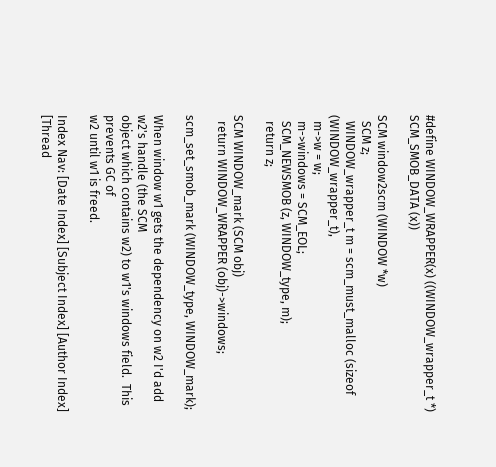#define WINDOW_WRAPPER(x) ((WINDOW_wrapper_t *) SCM_SMOB_DATA (x))

SCM window2scm (WINDOW *w)
  SCM z;
  WINDOW_wrapper_t m = scm_must_malloc (sizeof (WINDOW_wrapper_t),
  m->w = w;
  m->windows = SCM_EOL;
  SCM_NEWSMOB (z, WINDOW_type, m);
  return z;

SCM WINDOW_mark (SCM obj)
  return WINDOW_WRAPPER (obj)->windows;

scm_set_smob_mark (WINDOW_type, WINDOW_mark);

When window w1 gets the dependency on w2 I'd add w2's handle (the SCM
object which contains w2) to w1's windows field.  This prevents GC of
w2 until w1 is freed.

Index Nav: [Date Index] [Subject Index] [Author Index] [Thread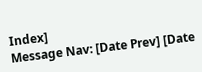Index]
Message Nav: [Date Prev] [Date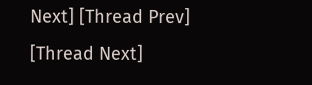Next] [Thread Prev] [Thread Next]